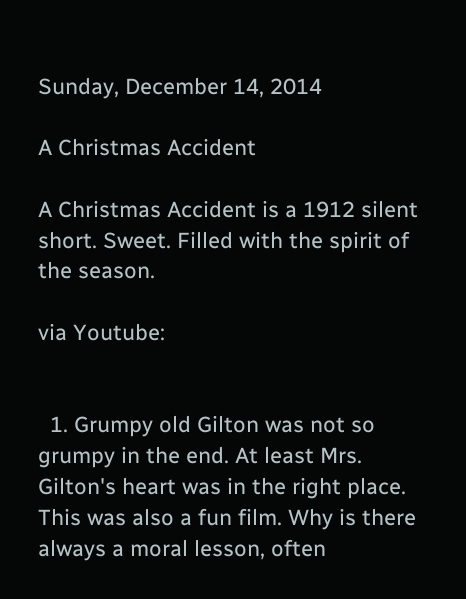Sunday, December 14, 2014

A Christmas Accident

A Christmas Accident is a 1912 silent short. Sweet. Filled with the spirit of the season.

via Youtube:


  1. Grumpy old Gilton was not so grumpy in the end. At least Mrs. Gilton's heart was in the right place. This was also a fun film. Why is there always a moral lesson, often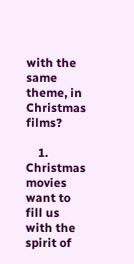with the same theme, in Christmas films?

    1. Christmas movies want to fill us with the spirit of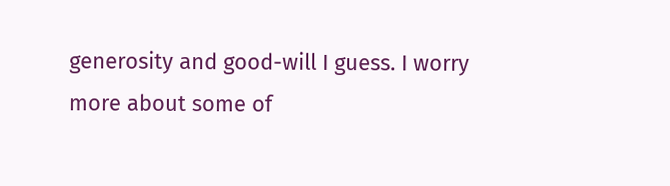generosity and good-will I guess. I worry more about some of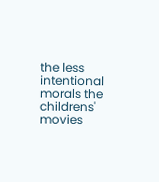the less intentional morals the childrens' movies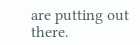are putting out there.